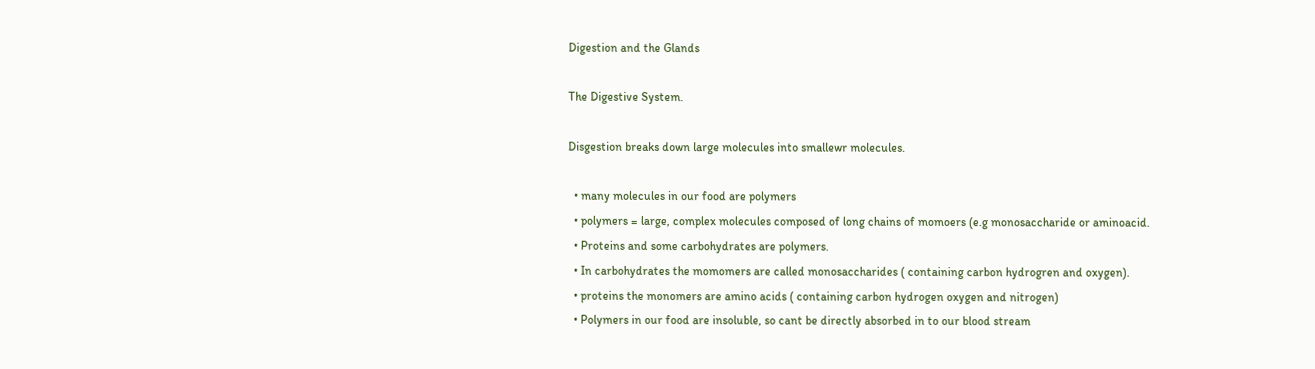Digestion and the Glands

The Digestive System.

Disgestion breaks down large molecules into smallewr molecules.

  • many molecules in our food are polymers
  • polymers = large, complex molecules composed of long chains of momoers (e.g monosaccharide or aminoacid.
  • Proteins and some carbohydrates are polymers.
  • In carbohydrates the momomers are called monosaccharides ( containing carbon hydrogren and oxygen).
  • proteins the monomers are amino acids ( containing carbon hydrogen oxygen and nitrogen)
  • Polymers in our food are insoluble, so cant be directly absorbed in to our blood stream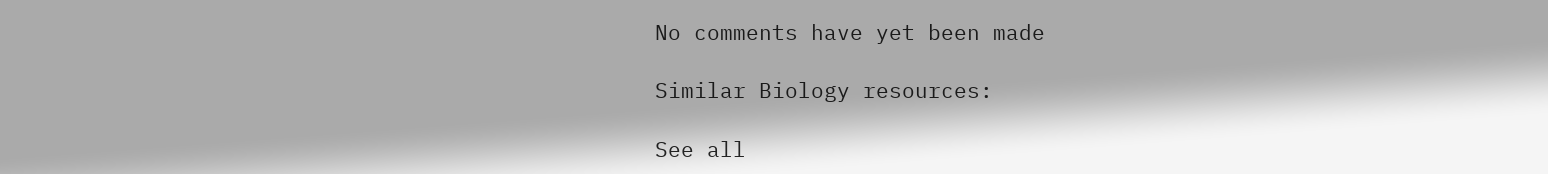No comments have yet been made

Similar Biology resources:

See all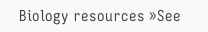Biology resources »See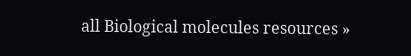all Biological molecules resources »